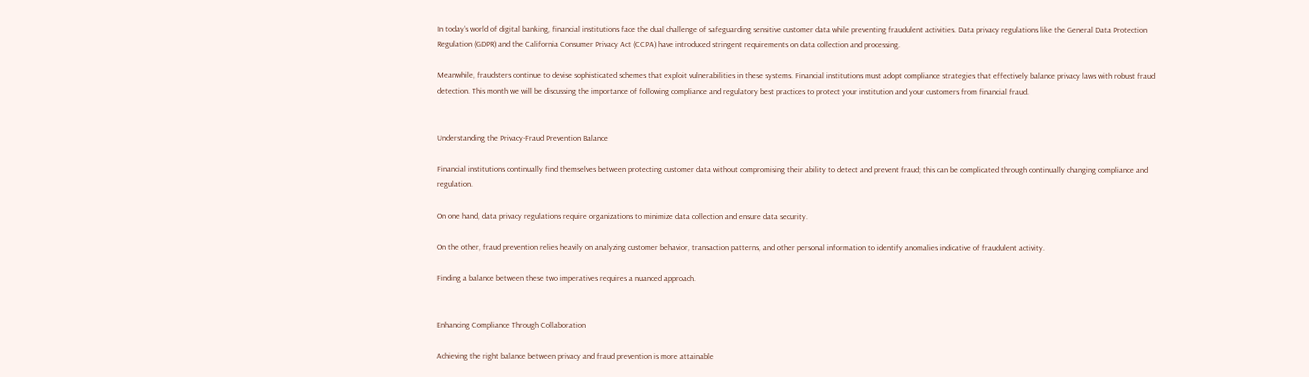In today’s world of digital banking, financial institutions face the dual challenge of safeguarding sensitive customer data while preventing fraudulent activities. Data privacy regulations like the General Data Protection Regulation (GDPR) and the California Consumer Privacy Act (CCPA) have introduced stringent requirements on data collection and processing.

Meanwhile, fraudsters continue to devise sophisticated schemes that exploit vulnerabilities in these systems. Financial institutions must adopt compliance strategies that effectively balance privacy laws with robust fraud detection. This month we will be discussing the importance of following compliance and regulatory best practices to protect your institution and your customers from financial fraud.


Understanding the Privacy-Fraud Prevention Balance

Financial institutions continually find themselves between protecting customer data without compromising their ability to detect and prevent fraud; this can be complicated through continually changing compliance and regulation.

On one hand, data privacy regulations require organizations to minimize data collection and ensure data security.

On the other, fraud prevention relies heavily on analyzing customer behavior, transaction patterns, and other personal information to identify anomalies indicative of fraudulent activity.

Finding a balance between these two imperatives requires a nuanced approach.


Enhancing Compliance Through Collaboration

Achieving the right balance between privacy and fraud prevention is more attainable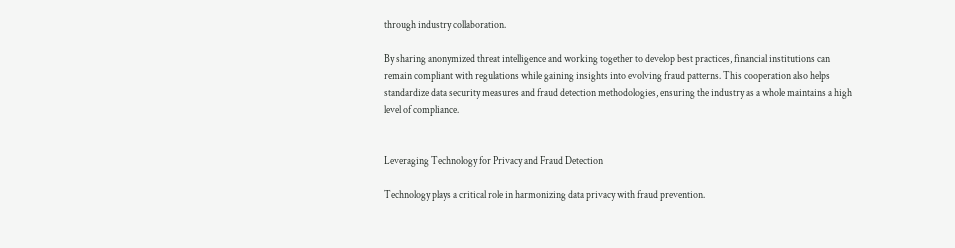through industry collaboration.

By sharing anonymized threat intelligence and working together to develop best practices, financial institutions can remain compliant with regulations while gaining insights into evolving fraud patterns. This cooperation also helps standardize data security measures and fraud detection methodologies, ensuring the industry as a whole maintains a high level of compliance.


Leveraging Technology for Privacy and Fraud Detection

Technology plays a critical role in harmonizing data privacy with fraud prevention.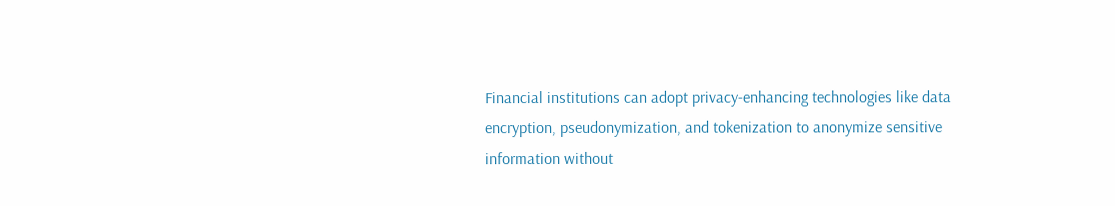Financial institutions can adopt privacy-enhancing technologies like data encryption, pseudonymization, and tokenization to anonymize sensitive information without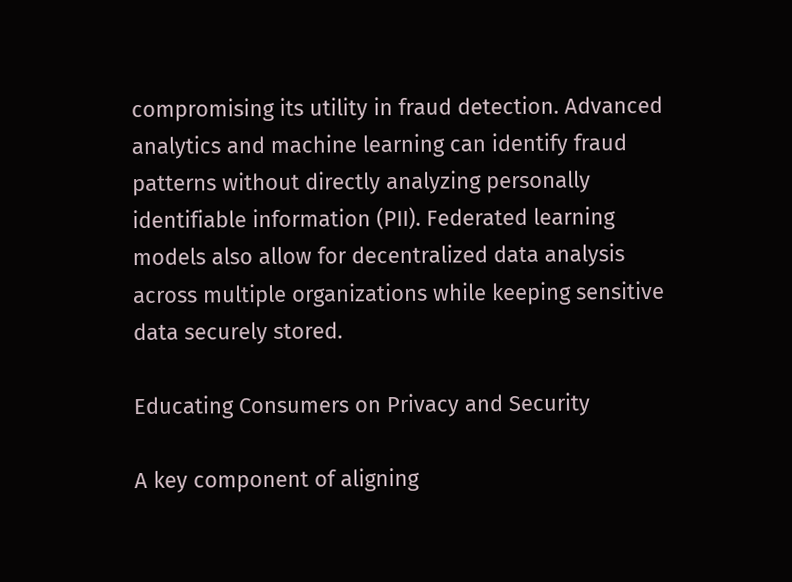compromising its utility in fraud detection. Advanced analytics and machine learning can identify fraud patterns without directly analyzing personally identifiable information (PII). Federated learning models also allow for decentralized data analysis across multiple organizations while keeping sensitive data securely stored.

Educating Consumers on Privacy and Security

A key component of aligning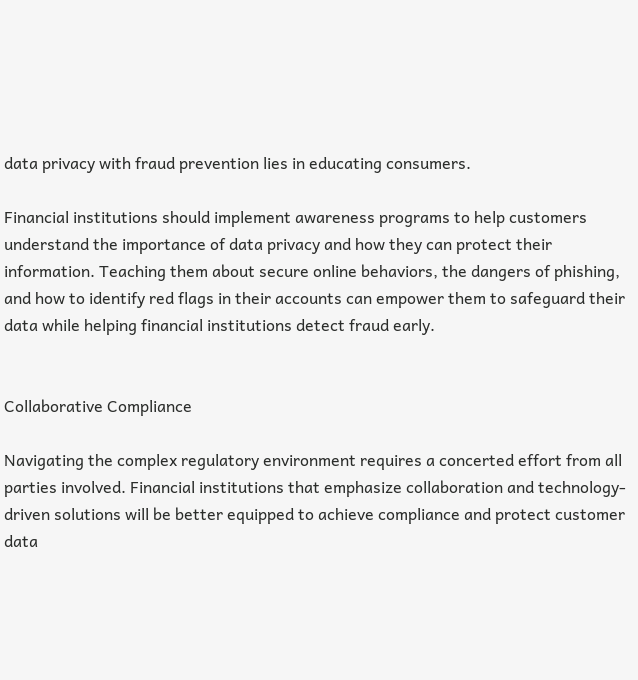data privacy with fraud prevention lies in educating consumers.

Financial institutions should implement awareness programs to help customers understand the importance of data privacy and how they can protect their information. Teaching them about secure online behaviors, the dangers of phishing, and how to identify red flags in their accounts can empower them to safeguard their data while helping financial institutions detect fraud early.


Collaborative Compliance

Navigating the complex regulatory environment requires a concerted effort from all parties involved. Financial institutions that emphasize collaboration and technology-driven solutions will be better equipped to achieve compliance and protect customer data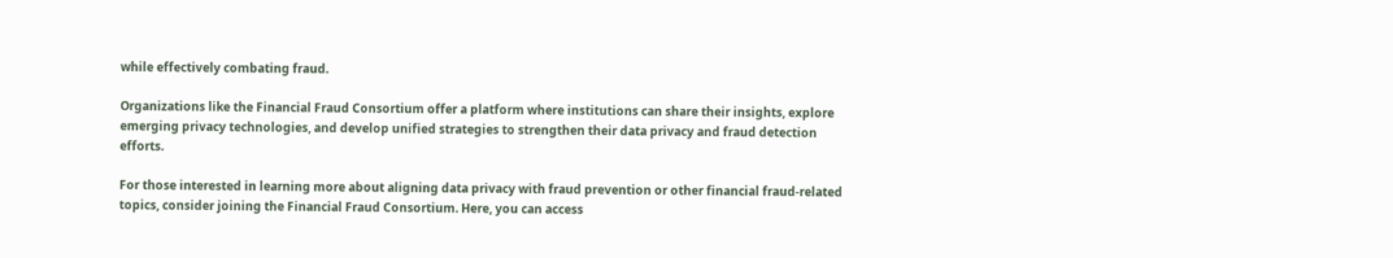while effectively combating fraud.

Organizations like the Financial Fraud Consortium offer a platform where institutions can share their insights, explore emerging privacy technologies, and develop unified strategies to strengthen their data privacy and fraud detection efforts.

For those interested in learning more about aligning data privacy with fraud prevention or other financial fraud-related topics, consider joining the Financial Fraud Consortium. Here, you can access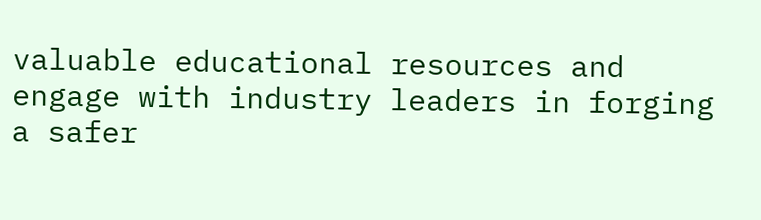valuable educational resources and engage with industry leaders in forging a safer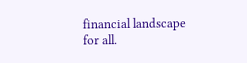financial landscape for all.